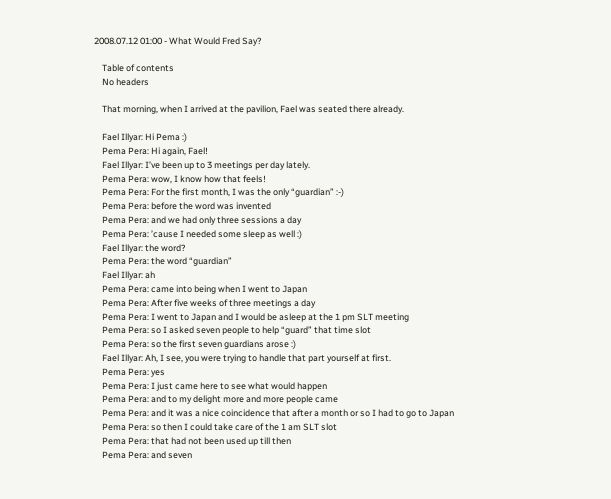2008.07.12 01:00 - What Would Fred Say?

    Table of contents
    No headers

    That morning, when I arrived at the pavilion, Fael was seated there already.

    Fael Illyar: Hi Pema :)
    Pema Pera: Hi again, Fael!
    Fael Illyar: I’ve been up to 3 meetings per day lately.
    Pema Pera: wow, I know how that feels!
    Pema Pera: For the first month, I was the only “guardian” :-)
    Pema Pera: before the word was invented
    Pema Pera: and we had only three sessions a day
    Pema Pera: ’cause I needed some sleep as well :)
    Fael Illyar: the word?
    Pema Pera: the word “guardian”
    Fael Illyar: ah
    Pema Pera: came into being when I went to Japan
    Pema Pera: After five weeks of three meetings a day
    Pema Pera: I went to Japan and I would be asleep at the 1 pm SLT meeting
    Pema Pera: so I asked seven people to help “guard” that time slot
    Pema Pera: so the first seven guardians arose :)
    Fael Illyar: Ah, I see, you were trying to handle that part yourself at first.
    Pema Pera: yes
    Pema Pera: I just came here to see what would happen
    Pema Pera: and to my delight more and more people came
    Pema Pera: and it was a nice coincidence that after a month or so I had to go to Japan
    Pema Pera: so then I could take care of the 1 am SLT slot
    Pema Pera: that had not been used up till then
    Pema Pera: and seven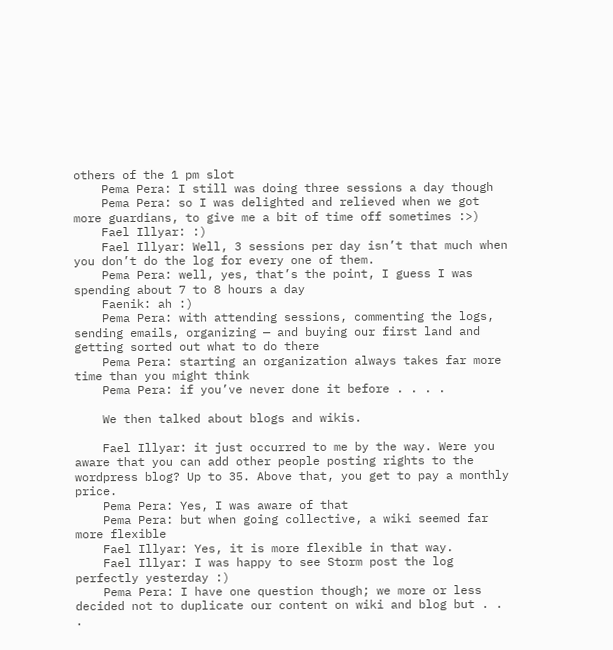others of the 1 pm slot
    Pema Pera: I still was doing three sessions a day though
    Pema Pera: so I was delighted and relieved when we got more guardians, to give me a bit of time off sometimes :>)
    Fael Illyar: :)
    Fael Illyar: Well, 3 sessions per day isn’t that much when you don’t do the log for every one of them.
    Pema Pera: well, yes, that’s the point, I guess I was spending about 7 to 8 hours a day
    Faenik: ah :)
    Pema Pera: with attending sessions, commenting the logs, sending emails, organizing — and buying our first land and getting sorted out what to do there
    Pema Pera: starting an organization always takes far more time than you might think
    Pema Pera: if you’ve never done it before . . . .

    We then talked about blogs and wikis.

    Fael Illyar: it just occurred to me by the way. Were you aware that you can add other people posting rights to the wordpress blog? Up to 35. Above that, you get to pay a monthly price.
    Pema Pera: Yes, I was aware of that
    Pema Pera: but when going collective, a wiki seemed far more flexible
    Fael Illyar: Yes, it is more flexible in that way.
    Fael Illyar: I was happy to see Storm post the log perfectly yesterday :)
    Pema Pera: I have one question though; we more or less decided not to duplicate our content on wiki and blog but . . .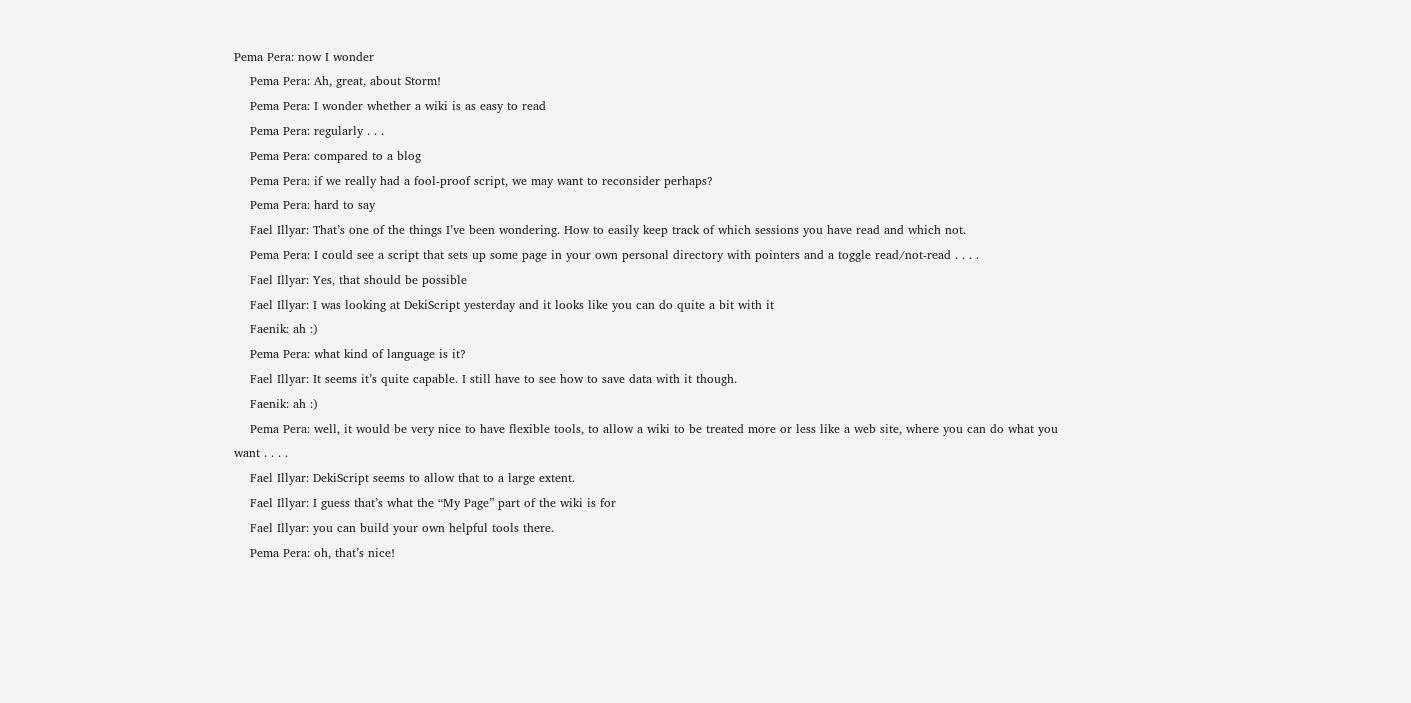Pema Pera: now I wonder
    Pema Pera: Ah, great, about Storm!
    Pema Pera: I wonder whether a wiki is as easy to read
    Pema Pera: regularly . . .
    Pema Pera: compared to a blog
    Pema Pera: if we really had a fool-proof script, we may want to reconsider perhaps?
    Pema Pera: hard to say
    Fael Illyar: That’s one of the things I’ve been wondering. How to easily keep track of which sessions you have read and which not.
    Pema Pera: I could see a script that sets up some page in your own personal directory with pointers and a toggle read/not-read . . . .
    Fael Illyar: Yes, that should be possible
    Fael Illyar: I was looking at DekiScript yesterday and it looks like you can do quite a bit with it
    Faenik: ah :)
    Pema Pera: what kind of language is it?
    Fael Illyar: It seems it’s quite capable. I still have to see how to save data with it though.
    Faenik: ah :)
    Pema Pera: well, it would be very nice to have flexible tools, to allow a wiki to be treated more or less like a web site, where you can do what you want . . . .
    Fael Illyar: DekiScript seems to allow that to a large extent.
    Fael Illyar: I guess that’s what the “My Page” part of the wiki is for
    Fael Illyar: you can build your own helpful tools there.
    Pema Pera: oh, that’s nice!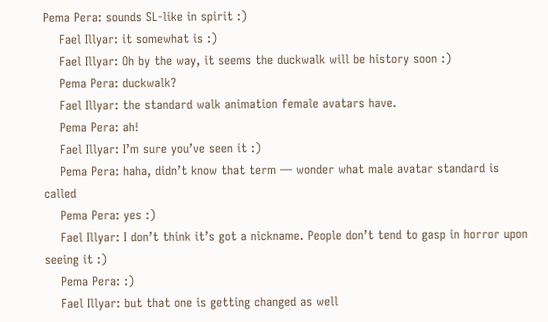Pema Pera: sounds SL-like in spirit :)
    Fael Illyar: it somewhat is :)
    Fael Illyar: Oh by the way, it seems the duckwalk will be history soon :)
    Pema Pera: duckwalk?
    Fael Illyar: the standard walk animation female avatars have.
    Pema Pera: ah!
    Fael Illyar: I’m sure you’ve seen it :)
    Pema Pera: haha, didn’t know that term — wonder what male avatar standard is called
    Pema Pera: yes :)
    Fael Illyar: I don’t think it’s got a nickname. People don’t tend to gasp in horror upon seeing it :)
    Pema Pera: :)
    Fael Illyar: but that one is getting changed as well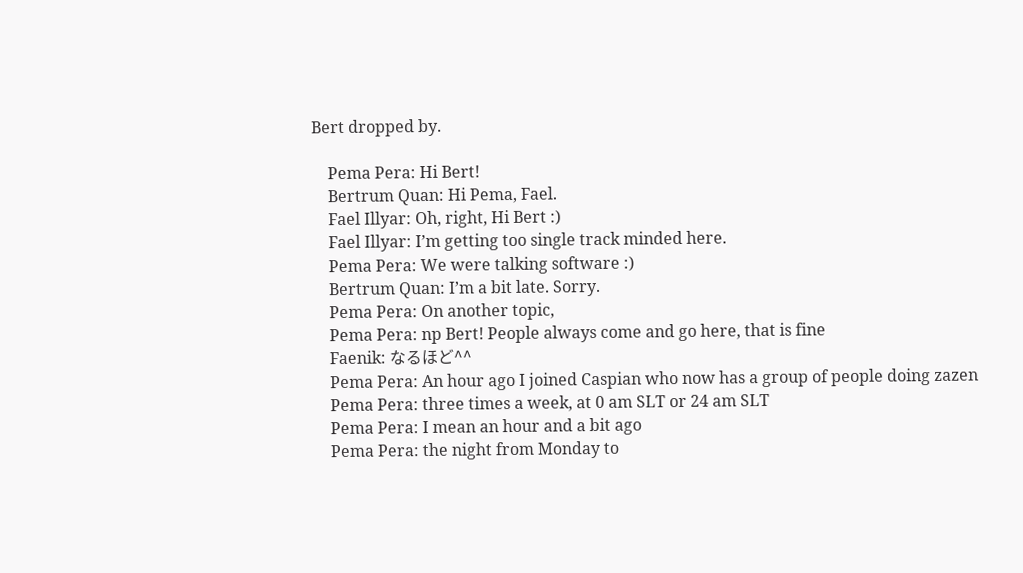Bert dropped by.

    Pema Pera: Hi Bert!
    Bertrum Quan: Hi Pema, Fael.
    Fael Illyar: Oh, right, Hi Bert :)
    Fael Illyar: I’m getting too single track minded here.
    Pema Pera: We were talking software :)
    Bertrum Quan: I’m a bit late. Sorry.
    Pema Pera: On another topic,
    Pema Pera: np Bert! People always come and go here, that is fine
    Faenik: なるほど^^
    Pema Pera: An hour ago I joined Caspian who now has a group of people doing zazen
    Pema Pera: three times a week, at 0 am SLT or 24 am SLT
    Pema Pera: I mean an hour and a bit ago
    Pema Pera: the night from Monday to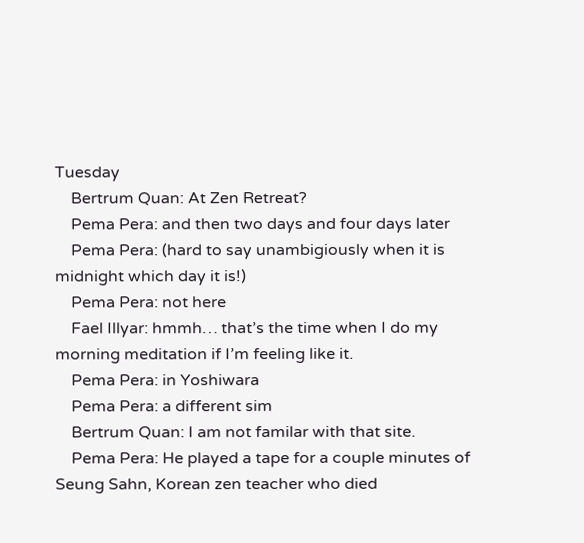Tuesday
    Bertrum Quan: At Zen Retreat?
    Pema Pera: and then two days and four days later
    Pema Pera: (hard to say unambigiously when it is midnight which day it is!)
    Pema Pera: not here
    Fael Illyar: hmmh… that’s the time when I do my morning meditation if I’m feeling like it.
    Pema Pera: in Yoshiwara
    Pema Pera: a different sim
    Bertrum Quan: I am not familar with that site.
    Pema Pera: He played a tape for a couple minutes of Seung Sahn, Korean zen teacher who died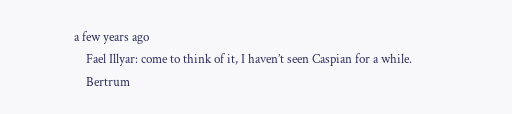a few years ago
    Fael Illyar: come to think of it, I haven’t seen Caspian for a while.
    Bertrum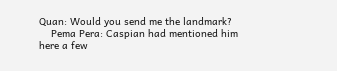Quan: Would you send me the landmark?
    Pema Pera: Caspian had mentioned him here a few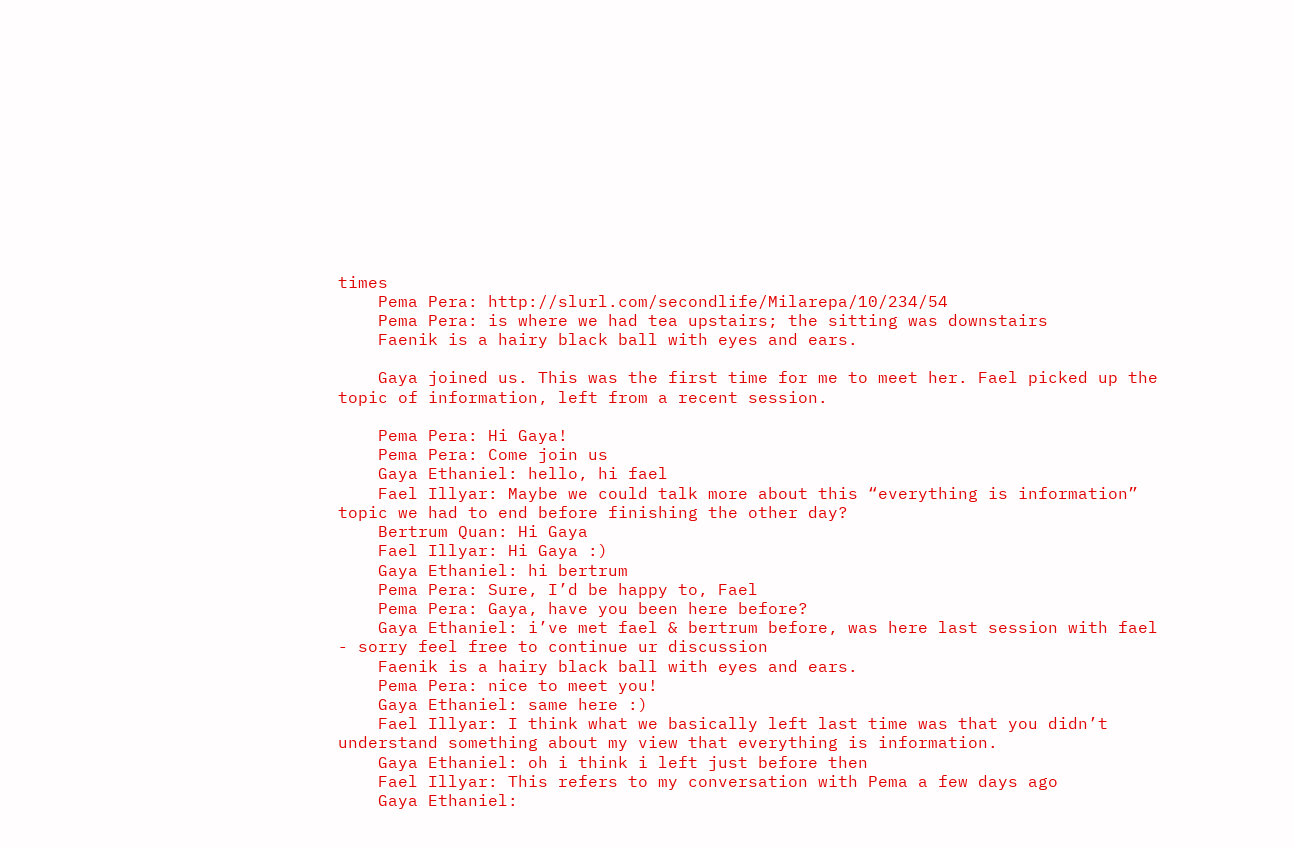times
    Pema Pera: http://slurl.com/secondlife/Milarepa/10/234/54
    Pema Pera: is where we had tea upstairs; the sitting was downstairs
    Faenik is a hairy black ball with eyes and ears.

    Gaya joined us. This was the first time for me to meet her. Fael picked up the topic of information, left from a recent session.

    Pema Pera: Hi Gaya!
    Pema Pera: Come join us
    Gaya Ethaniel: hello, hi fael
    Fael Illyar: Maybe we could talk more about this “everything is information” topic we had to end before finishing the other day?
    Bertrum Quan: Hi Gaya
    Fael Illyar: Hi Gaya :)
    Gaya Ethaniel: hi bertrum
    Pema Pera: Sure, I’d be happy to, Fael
    Pema Pera: Gaya, have you been here before?
    Gaya Ethaniel: i’ve met fael & bertrum before, was here last session with fael - sorry feel free to continue ur discussion
    Faenik is a hairy black ball with eyes and ears.
    Pema Pera: nice to meet you!
    Gaya Ethaniel: same here :)
    Fael Illyar: I think what we basically left last time was that you didn’t understand something about my view that everything is information.
    Gaya Ethaniel: oh i think i left just before then
    Fael Illyar: This refers to my conversation with Pema a few days ago
    Gaya Ethaniel: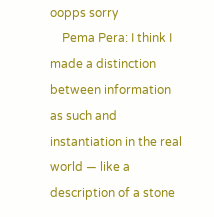oopps sorry
    Pema Pera: I think I made a distinction between information as such and instantiation in the real world — like a description of a stone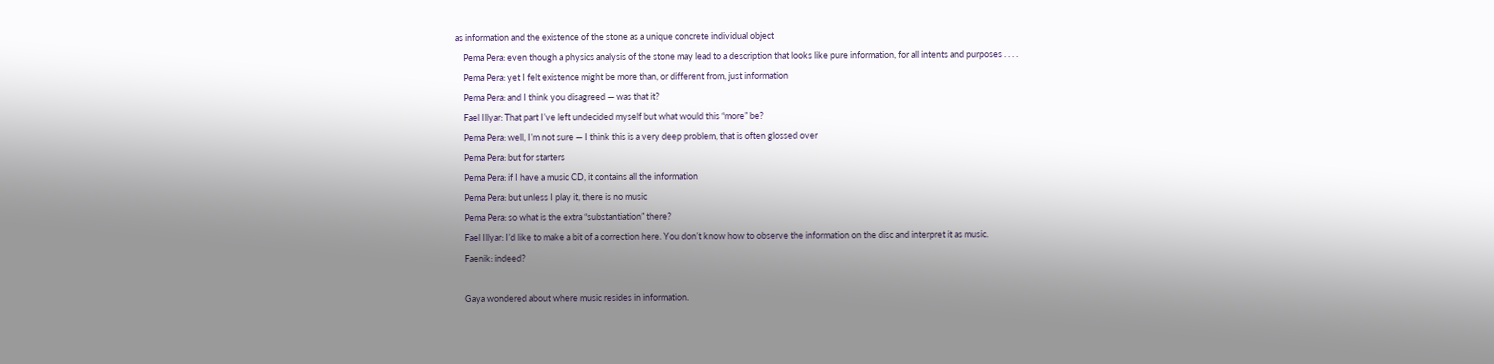as information and the existence of the stone as a unique concrete individual object
    Pema Pera: even though a physics analysis of the stone may lead to a description that looks like pure information, for all intents and purposes . . . .
    Pema Pera: yet I felt existence might be more than, or different from, just information
    Pema Pera: and I think you disagreed — was that it?
    Fael Illyar: That part I’ve left undecided myself but what would this “more” be?
    Pema Pera: well, I’m not sure — I think this is a very deep problem, that is often glossed over
    Pema Pera: but for starters
    Pema Pera: if I have a music CD, it contains all the information
    Pema Pera: but unless I play it, there is no music
    Pema Pera: so what is the extra “substantiation” there?
    Fael Illyar: I’d like to make a bit of a correction here. You don’t know how to observe the information on the disc and interpret it as music.
    Faenik: indeed?

    Gaya wondered about where music resides in information.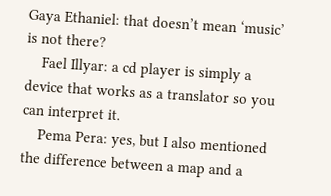Gaya Ethaniel: that doesn’t mean ‘music’ is not there?
    Fael Illyar: a cd player is simply a device that works as a translator so you can interpret it.
    Pema Pera: yes, but I also mentioned the difference between a map and a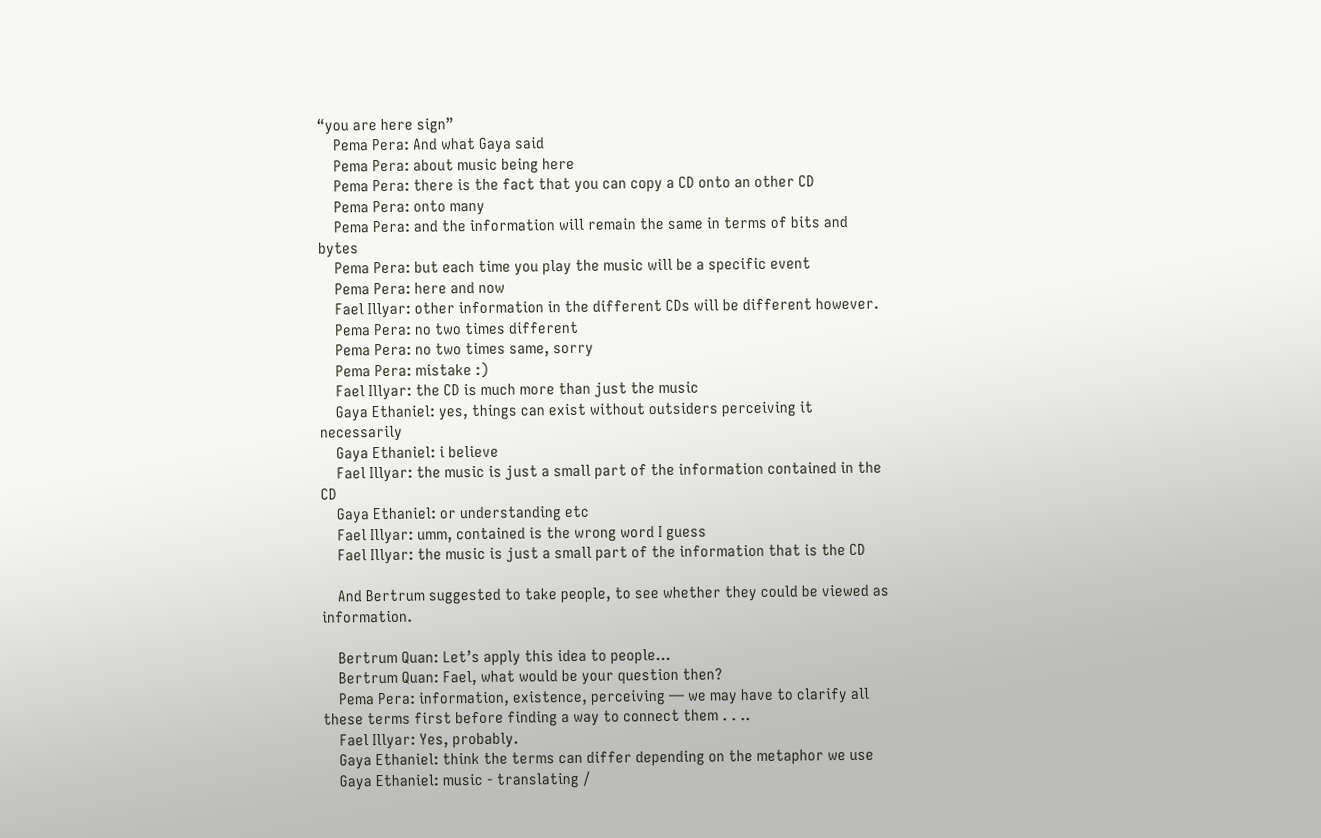“you are here sign”
    Pema Pera: And what Gaya said
    Pema Pera: about music being here
    Pema Pera: there is the fact that you can copy a CD onto an other CD
    Pema Pera: onto many
    Pema Pera: and the information will remain the same in terms of bits and bytes
    Pema Pera: but each time you play the music will be a specific event
    Pema Pera: here and now
    Fael Illyar: other information in the different CDs will be different however.
    Pema Pera: no two times different
    Pema Pera: no two times same, sorry
    Pema Pera: mistake :)
    Fael Illyar: the CD is much more than just the music
    Gaya Ethaniel: yes, things can exist without outsiders perceiving it necessarily
    Gaya Ethaniel: i believe
    Fael Illyar: the music is just a small part of the information contained in the CD
    Gaya Ethaniel: or understanding etc
    Fael Illyar: umm, contained is the wrong word I guess
    Fael Illyar: the music is just a small part of the information that is the CD

    And Bertrum suggested to take people, to see whether they could be viewed as information.

    Bertrum Quan: Let’s apply this idea to people…
    Bertrum Quan: Fael, what would be your question then?
    Pema Pera: information, existence, perceiving — we may have to clarify all these terms first before finding a way to connect them . . ..
    Fael Illyar: Yes, probably.
    Gaya Ethaniel: think the terms can differ depending on the metaphor we use
    Gaya Ethaniel: music - translating /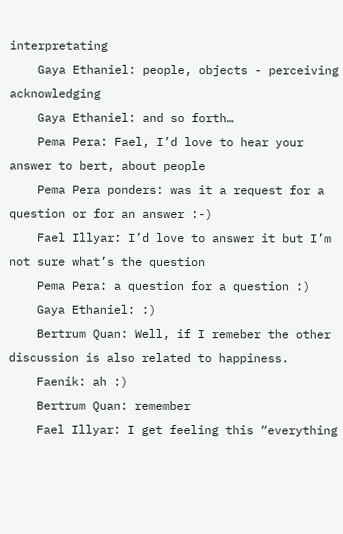interpretating
    Gaya Ethaniel: people, objects - perceiving acknowledging
    Gaya Ethaniel: and so forth…
    Pema Pera: Fael, I’d love to hear your answer to bert, about people
    Pema Pera ponders: was it a request for a question or for an answer :-)
    Fael Illyar: I’d love to answer it but I’m not sure what’s the question
    Pema Pera: a question for a question :)
    Gaya Ethaniel: :)
    Bertrum Quan: Well, if I remeber the other discussion is also related to happiness.
    Faenik: ah :)
    Bertrum Quan: remember
    Fael Illyar: I get feeling this “everything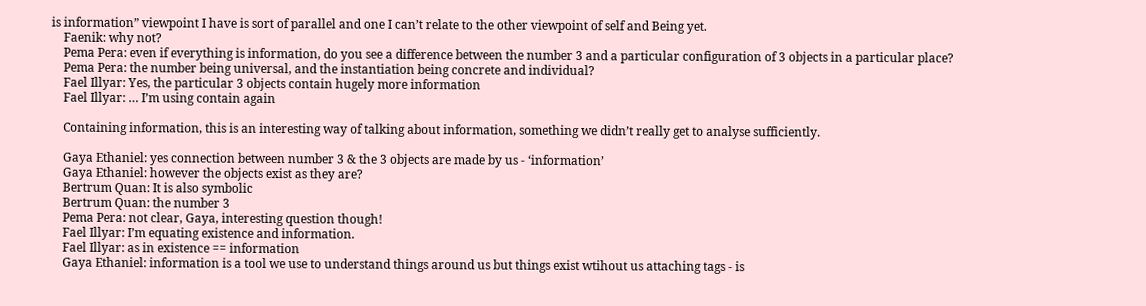is information” viewpoint I have is sort of parallel and one I can’t relate to the other viewpoint of self and Being yet.
    Faenik: why not?
    Pema Pera: even if everything is information, do you see a difference between the number 3 and a particular configuration of 3 objects in a particular place?
    Pema Pera: the number being universal, and the instantiation being concrete and individual?
    Fael Illyar: Yes, the particular 3 objects contain hugely more information
    Fael Illyar: … I’m using contain again

    Containing information, this is an interesting way of talking about information, something we didn’t really get to analyse sufficiently.

    Gaya Ethaniel: yes connection between number 3 & the 3 objects are made by us - ‘information’
    Gaya Ethaniel: however the objects exist as they are?
    Bertrum Quan: It is also symbolic
    Bertrum Quan: the number 3
    Pema Pera: not clear, Gaya, interesting question though!
    Fael Illyar: I’m equating existence and information.
    Fael Illyar: as in existence == information
    Gaya Ethaniel: information is a tool we use to understand things around us but things exist wtihout us attaching tags - is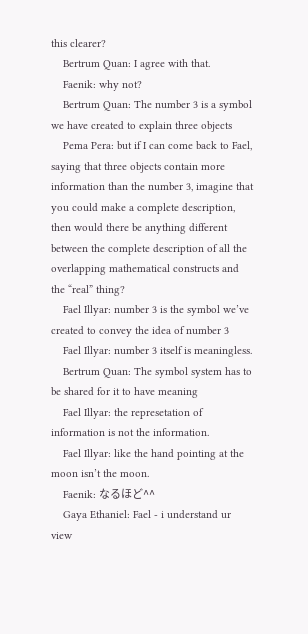this clearer?
    Bertrum Quan: I agree with that.
    Faenik: why not?
    Bertrum Quan: The number 3 is a symbol we have created to explain three objects
    Pema Pera: but if I can come back to Fael, saying that three objects contain more information than the number 3, imagine that you could make a complete description, then would there be anything different between the complete description of all the overlapping mathematical constructs and the “real” thing?
    Fael Illyar: number 3 is the symbol we’ve created to convey the idea of number 3
    Fael Illyar: number 3 itself is meaningless.
    Bertrum Quan: The symbol system has to be shared for it to have meaning
    Fael Illyar: the represetation of information is not the information.
    Fael Illyar: like the hand pointing at the moon isn’t the moon.
    Faenik: なるほど^^
    Gaya Ethaniel: Fael - i understand ur view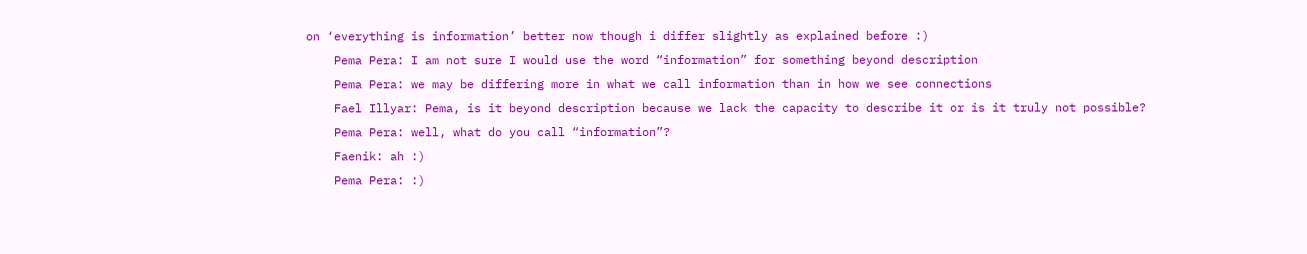on ‘everything is information’ better now though i differ slightly as explained before :)
    Pema Pera: I am not sure I would use the word “information” for something beyond description
    Pema Pera: we may be differing more in what we call information than in how we see connections
    Fael Illyar: Pema, is it beyond description because we lack the capacity to describe it or is it truly not possible?
    Pema Pera: well, what do you call “information”?
    Faenik: ah :)
    Pema Pera: :)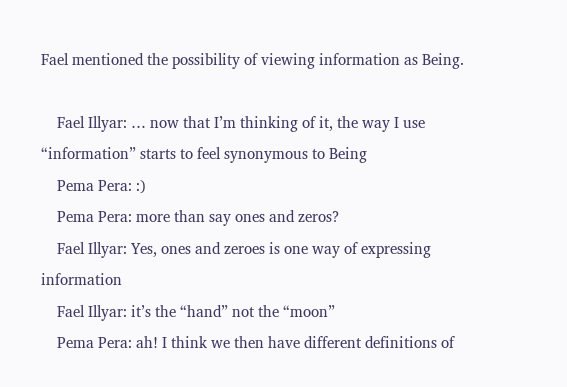Fael mentioned the possibility of viewing information as Being.

    Fael Illyar: … now that I’m thinking of it, the way I use “information” starts to feel synonymous to Being
    Pema Pera: :)
    Pema Pera: more than say ones and zeros?
    Fael Illyar: Yes, ones and zeroes is one way of expressing information
    Fael Illyar: it’s the “hand” not the “moon”
    Pema Pera: ah! I think we then have different definitions of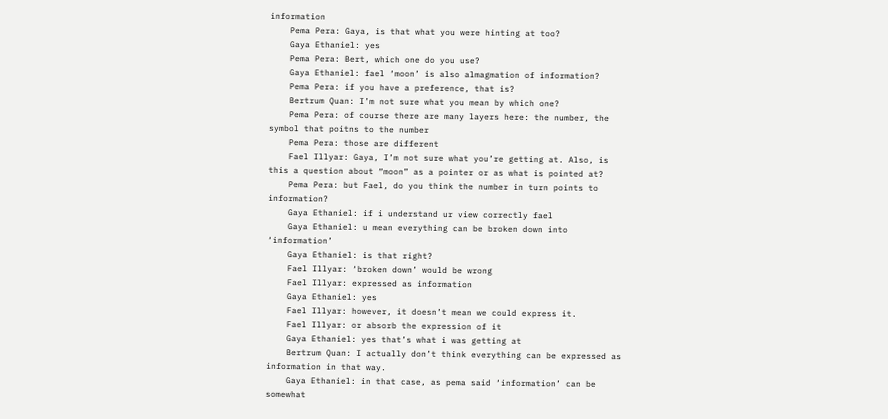information
    Pema Pera: Gaya, is that what you were hinting at too?
    Gaya Ethaniel: yes
    Pema Pera: Bert, which one do you use?
    Gaya Ethaniel: fael ‘moon’ is also almagmation of information?
    Pema Pera: if you have a preference, that is?
    Bertrum Quan: I’m not sure what you mean by which one?
    Pema Pera: of course there are many layers here: the number, the symbol that poitns to the number
    Pema Pera: those are different
    Fael Illyar: Gaya, I’m not sure what you’re getting at. Also, is this a question about “moon” as a pointer or as what is pointed at?
    Pema Pera: but Fael, do you think the number in turn points to information?
    Gaya Ethaniel: if i understand ur view correctly fael
    Gaya Ethaniel: u mean everything can be broken down into ‘information’
    Gaya Ethaniel: is that right?
    Fael Illyar: ‘broken down’ would be wrong
    Fael Illyar: expressed as information
    Gaya Ethaniel: yes
    Fael Illyar: however, it doesn’t mean we could express it.
    Fael Illyar: or absorb the expression of it
    Gaya Ethaniel: yes that’s what i was getting at
    Bertrum Quan: I actually don’t think everything can be expressed as information in that way.
    Gaya Ethaniel: in that case, as pema said ‘information’ can be somewhat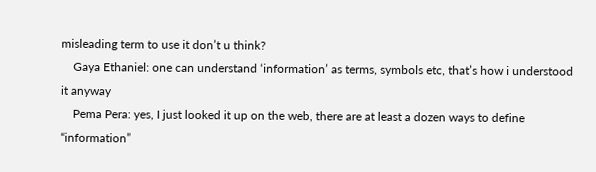misleading term to use it don’t u think?
    Gaya Ethaniel: one can understand ‘information’ as terms, symbols etc, that’s how i understood it anyway
    Pema Pera: yes, I just looked it up on the web, there are at least a dozen ways to define “information”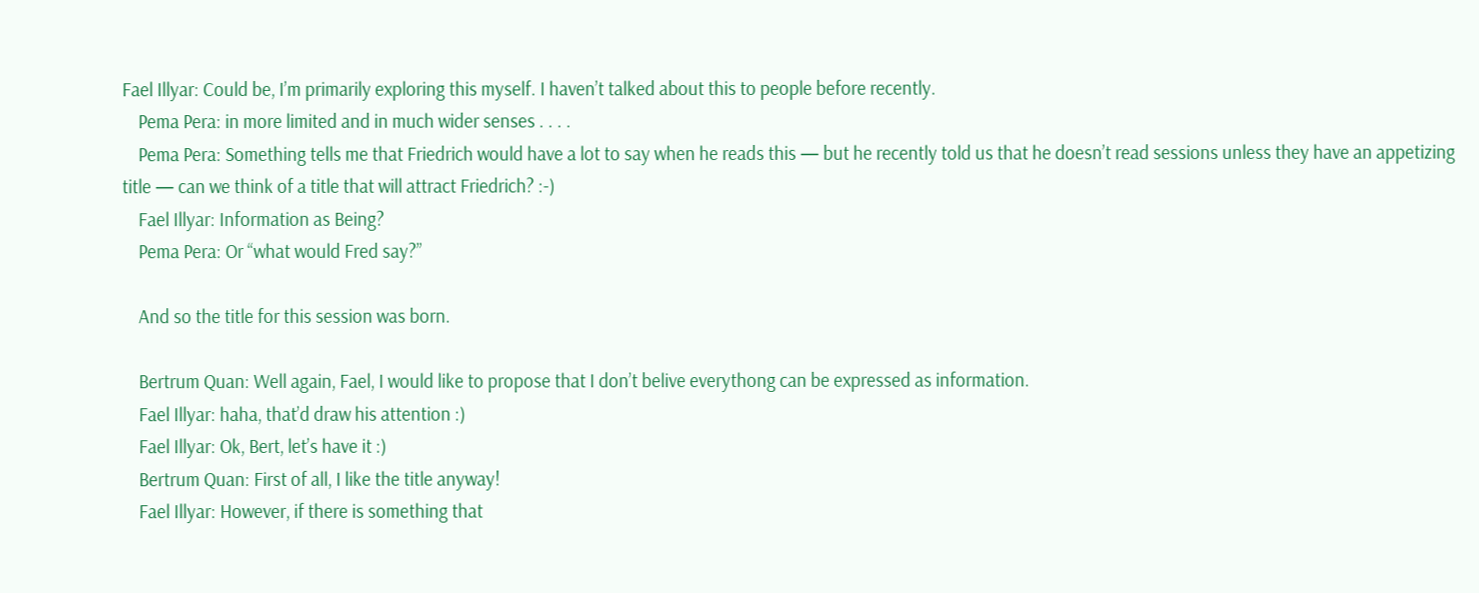Fael Illyar: Could be, I’m primarily exploring this myself. I haven’t talked about this to people before recently.
    Pema Pera: in more limited and in much wider senses . . . .
    Pema Pera: Something tells me that Friedrich would have a lot to say when he reads this — but he recently told us that he doesn’t read sessions unless they have an appetizing title — can we think of a title that will attract Friedrich? :-)
    Fael Illyar: Information as Being?
    Pema Pera: Or “what would Fred say?”

    And so the title for this session was born.

    Bertrum Quan: Well again, Fael, I would like to propose that I don’t belive everythong can be expressed as information.
    Fael Illyar: haha, that’d draw his attention :)
    Fael Illyar: Ok, Bert, let’s have it :)
    Bertrum Quan: First of all, I like the title anyway!
    Fael Illyar: However, if there is something that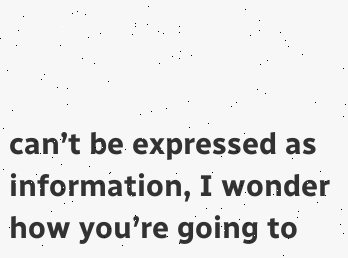can’t be expressed as information, I wonder how you’re going to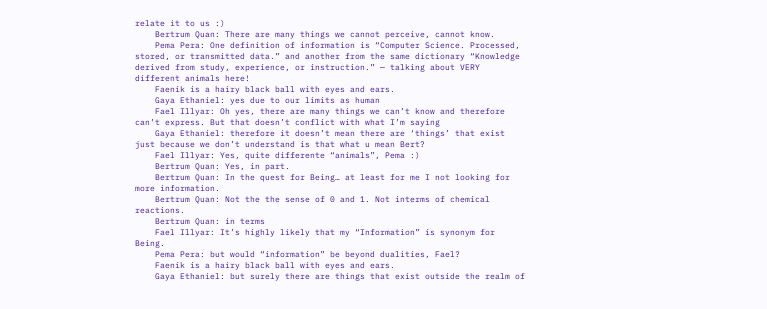relate it to us :)
    Bertrum Quan: There are many things we cannot perceive, cannot know.
    Pema Pera: One definition of information is “Computer Science. Processed, stored, or transmitted data.” and another from the same dictionary “Knowledge derived from study, experience, or instruction.” — talking about VERY different animals here!
    Faenik is a hairy black ball with eyes and ears.
    Gaya Ethaniel: yes due to our limits as human
    Fael Illyar: Oh yes, there are many things we can’t know and therefore can’t express. But that doesn’t conflict with what I’m saying
    Gaya Ethaniel: therefore it doesn’t mean there are ‘things’ that exist just because we don’t understand is that what u mean Bert?
    Fael Illyar: Yes, quite differente “animals”, Pema :)
    Bertrum Quan: Yes, in part.
    Bertrum Quan: In the quest for Being… at least for me I not looking for more information.
    Bertrum Quan: Not the the sense of 0 and 1. Not interms of chemical reactions.
    Bertrum Quan: in terms
    Fael Illyar: It’s highly likely that my “Information” is synonym for Being.
    Pema Pera: but would “information” be beyond dualities, Fael?
    Faenik is a hairy black ball with eyes and ears.
    Gaya Ethaniel: but surely there are things that exist outside the realm of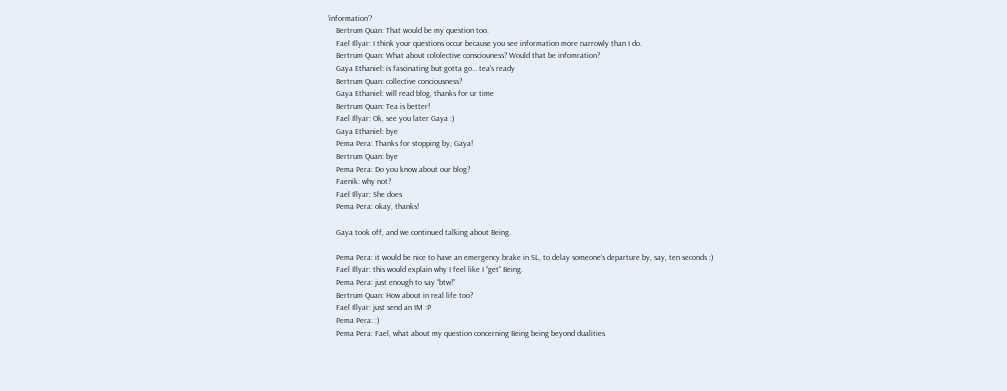‘information’?
    Bertrum Quan: That would be my question too.
    Fael Illyar: I think your questions occur because you see information more narrowly than I do.
    Bertrum Quan: What about cololective consciouness? Would that be infomration?
    Gaya Ethaniel: is fascinating but gotta go… tea’s ready
    Bertrum Quan: collective conciousness?
    Gaya Ethaniel: will read blog, thanks for ur time
    Bertrum Quan: Tea is better!
    Fael Illyar: Ok, see you later Gaya :)
    Gaya Ethaniel: bye
    Pema Pera: Thanks for stopping by, Gaya!
    Bertrum Quan: bye
    Pema Pera: Do you know about our blog?
    Faenik: why not?
    Fael Illyar: She does
    Pema Pera: okay, thanks!

    Gaya took off, and we continued talking about Being.

    Pema Pera: it would be nice to have an emergency brake in SL, to delay someone’s departure by, say, ten seconds :)
    Fael Illyar: this would explain why I feel like I “get” Being.
    Pema Pera: just enough to say “btw!”
    Bertrum Quan: How about in real life too?
    Fael Illyar: just send an IM :P
    Pema Pera: :)
    Pema Pera: Fael, what about my question concerning Being being beyond dualities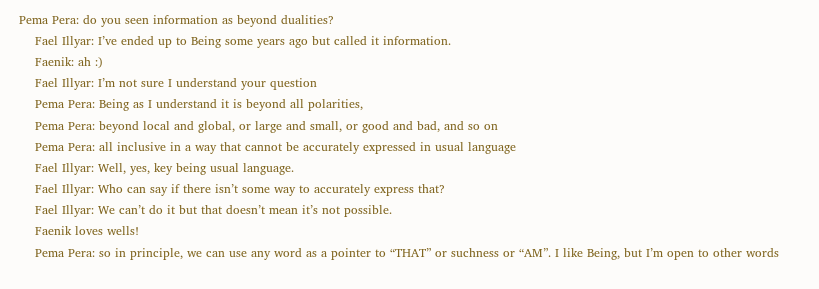Pema Pera: do you seen information as beyond dualities?
    Fael Illyar: I’ve ended up to Being some years ago but called it information.
    Faenik: ah :)
    Fael Illyar: I’m not sure I understand your question
    Pema Pera: Being as I understand it is beyond all polarities,
    Pema Pera: beyond local and global, or large and small, or good and bad, and so on
    Pema Pera: all inclusive in a way that cannot be accurately expressed in usual language
    Fael Illyar: Well, yes, key being usual language.
    Fael Illyar: Who can say if there isn’t some way to accurately express that?
    Fael Illyar: We can’t do it but that doesn’t mean it’s not possible.
    Faenik loves wells!
    Pema Pera: so in principle, we can use any word as a pointer to “THAT” or suchness or “AM”. I like Being, but I’m open to other words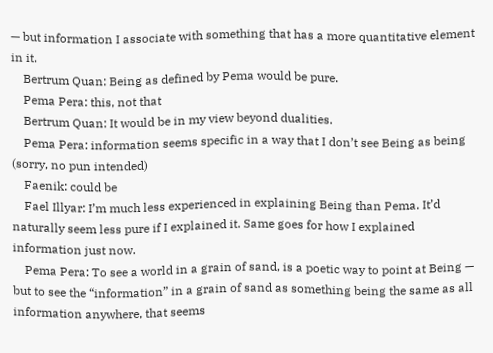— but information I associate with something that has a more quantitative element in it.
    Bertrum Quan: Being as defined by Pema would be pure.
    Pema Pera: this, not that
    Bertrum Quan: It would be in my view beyond dualities.
    Pema Pera: information seems specific in a way that I don’t see Being as being (sorry, no pun intended)
    Faenik: could be
    Fael Illyar: I’m much less experienced in explaining Being than Pema. It’d naturally seem less pure if I explained it. Same goes for how I explained information just now.
    Pema Pera: To see a world in a grain of sand, is a poetic way to point at Being — but to see the “information” in a grain of sand as something being the same as all information anywhere, that seems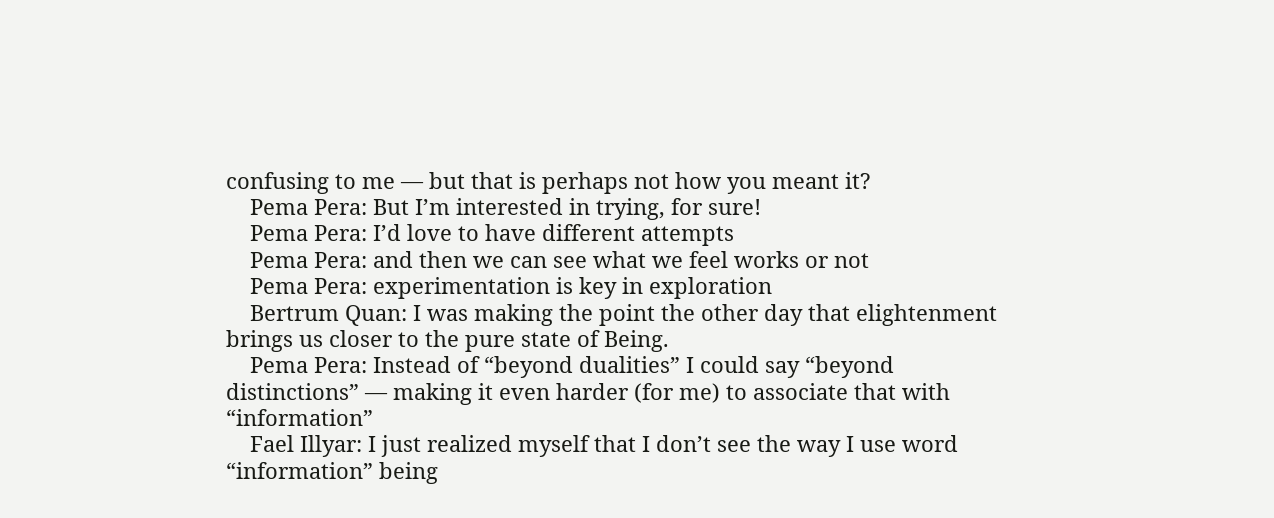confusing to me — but that is perhaps not how you meant it?
    Pema Pera: But I’m interested in trying, for sure!
    Pema Pera: I’d love to have different attempts
    Pema Pera: and then we can see what we feel works or not
    Pema Pera: experimentation is key in exploration
    Bertrum Quan: I was making the point the other day that elightenment brings us closer to the pure state of Being.
    Pema Pera: Instead of “beyond dualities” I could say “beyond distinctions” — making it even harder (for me) to associate that with “information”
    Fael Illyar: I just realized myself that I don’t see the way I use word “information” being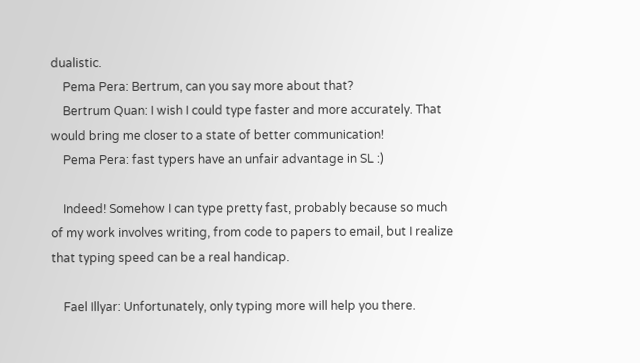dualistic.
    Pema Pera: Bertrum, can you say more about that?
    Bertrum Quan: I wish I could type faster and more accurately. That would bring me closer to a state of better communication!
    Pema Pera: fast typers have an unfair advantage in SL :)

    Indeed! Somehow I can type pretty fast, probably because so much of my work involves writing, from code to papers to email, but I realize that typing speed can be a real handicap.

    Fael Illyar: Unfortunately, only typing more will help you there.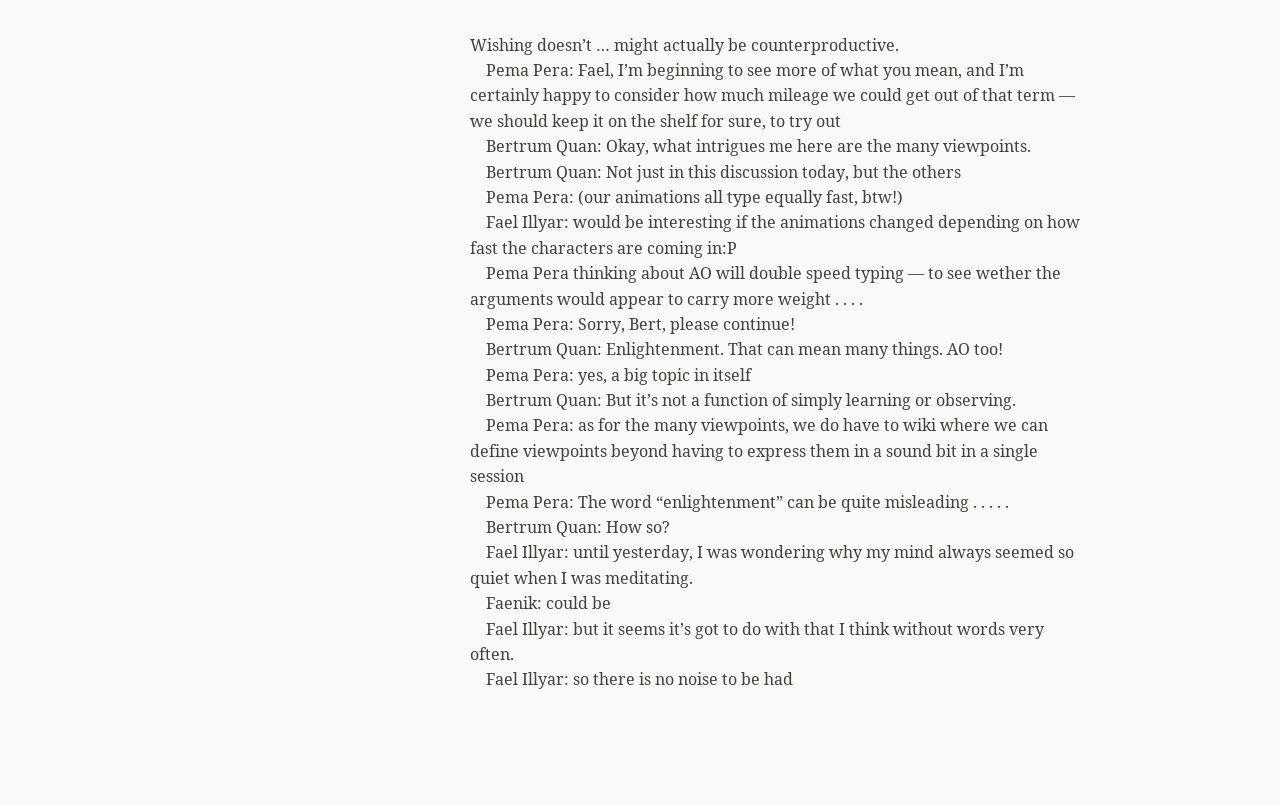Wishing doesn’t … might actually be counterproductive.
    Pema Pera: Fael, I’m beginning to see more of what you mean, and I’m certainly happy to consider how much mileage we could get out of that term — we should keep it on the shelf for sure, to try out
    Bertrum Quan: Okay, what intrigues me here are the many viewpoints.
    Bertrum Quan: Not just in this discussion today, but the others
    Pema Pera: (our animations all type equally fast, btw!)
    Fael Illyar: would be interesting if the animations changed depending on how fast the characters are coming in:P
    Pema Pera thinking about AO will double speed typing — to see wether the arguments would appear to carry more weight . . . .
    Pema Pera: Sorry, Bert, please continue!
    Bertrum Quan: Enlightenment. That can mean many things. AO too!
    Pema Pera: yes, a big topic in itself
    Bertrum Quan: But it’s not a function of simply learning or observing.
    Pema Pera: as for the many viewpoints, we do have to wiki where we can define viewpoints beyond having to express them in a sound bit in a single session
    Pema Pera: The word “enlightenment” can be quite misleading . . . . .
    Bertrum Quan: How so?
    Fael Illyar: until yesterday, I was wondering why my mind always seemed so quiet when I was meditating.
    Faenik: could be
    Fael Illyar: but it seems it’s got to do with that I think without words very often.
    Fael Illyar: so there is no noise to be had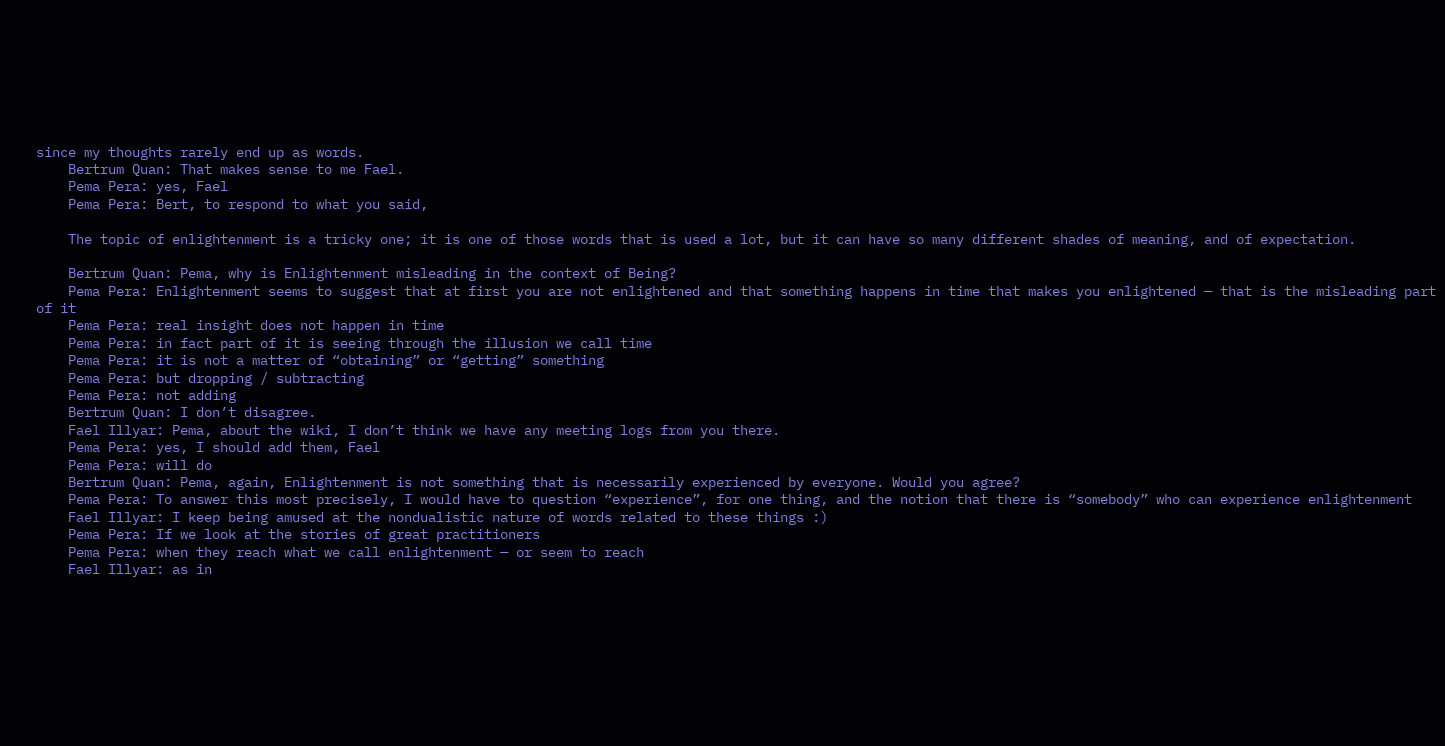since my thoughts rarely end up as words.
    Bertrum Quan: That makes sense to me Fael.
    Pema Pera: yes, Fael
    Pema Pera: Bert, to respond to what you said,

    The topic of enlightenment is a tricky one; it is one of those words that is used a lot, but it can have so many different shades of meaning, and of expectation.

    Bertrum Quan: Pema, why is Enlightenment misleading in the context of Being?
    Pema Pera: Enlightenment seems to suggest that at first you are not enlightened and that something happens in time that makes you enlightened — that is the misleading part of it
    Pema Pera: real insight does not happen in time
    Pema Pera: in fact part of it is seeing through the illusion we call time
    Pema Pera: it is not a matter of “obtaining” or “getting” something
    Pema Pera: but dropping / subtracting
    Pema Pera: not adding
    Bertrum Quan: I don’t disagree.
    Fael Illyar: Pema, about the wiki, I don’t think we have any meeting logs from you there.
    Pema Pera: yes, I should add them, Fael
    Pema Pera: will do
    Bertrum Quan: Pema, again, Enlightenment is not something that is necessarily experienced by everyone. Would you agree?
    Pema Pera: To answer this most precisely, I would have to question “experience”, for one thing, and the notion that there is “somebody” who can experience enlightenment
    Fael Illyar: I keep being amused at the nondualistic nature of words related to these things :)
    Pema Pera: If we look at the stories of great practitioners
    Pema Pera: when they reach what we call enlightenment — or seem to reach
    Fael Illyar: as in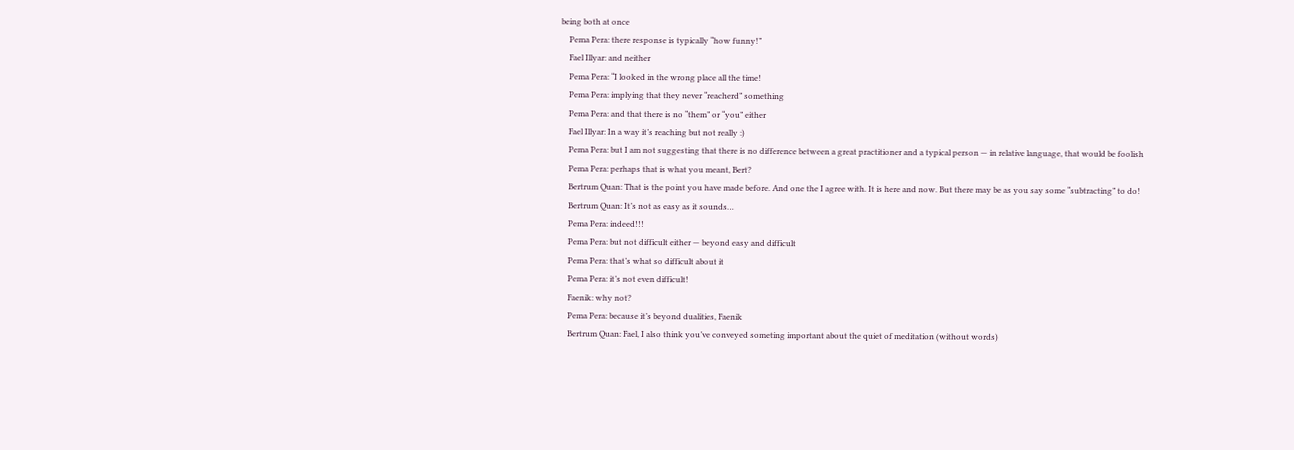being both at once
    Pema Pera: there response is typically “how funny!”
    Fael Illyar: and neither
    Pema Pera: “I looked in the wrong place all the time!
    Pema Pera: implying that they never “reacherd” something
    Pema Pera: and that there is no “them” or “you” either
    Fael Illyar: In a way it’s reaching but not really :)
    Pema Pera: but I am not suggesting that there is no difference between a great practitioner and a typical person — in relative language, that would be foolish
    Pema Pera: perhaps that is what you meant, Bert?
    Bertrum Quan: That is the point you have made before. And one the I agree with. It is here and now. But there may be as you say some “subtracting” to do!
    Bertrum Quan: It’s not as easy as it sounds…
    Pema Pera: indeed!!!
    Pema Pera: but not difficult either — beyond easy and difficult
    Pema Pera: that’s what so difficult about it
    Pema Pera: it’s not even difficult!
    Faenik: why not?
    Pema Pera: because it’s beyond dualities, Faenik
    Bertrum Quan: Fael, I also think you’ve conveyed someting important about the quiet of meditation (without words)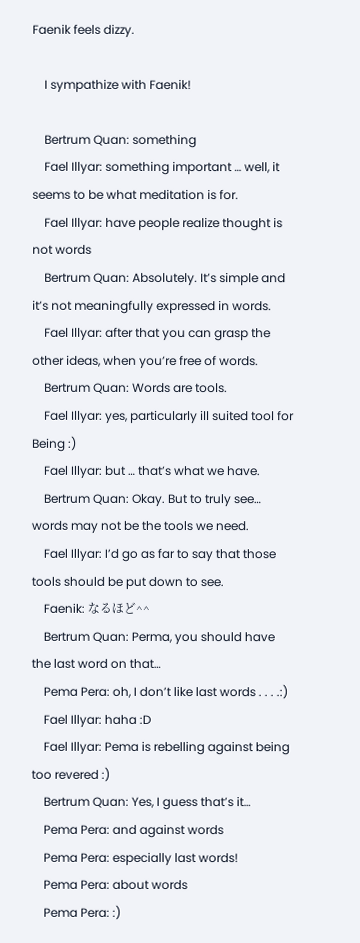Faenik feels dizzy.

    I sympathize with Faenik!

    Bertrum Quan: something
    Fael Illyar: something important … well, it seems to be what meditation is for.
    Fael Illyar: have people realize thought is not words
    Bertrum Quan: Absolutely. It’s simple and it’s not meaningfully expressed in words.
    Fael Illyar: after that you can grasp the other ideas, when you’re free of words.
    Bertrum Quan: Words are tools.
    Fael Illyar: yes, particularly ill suited tool for Being :)
    Fael Illyar: but … that’s what we have.
    Bertrum Quan: Okay. But to truly see… words may not be the tools we need.
    Fael Illyar: I’d go as far to say that those tools should be put down to see.
    Faenik: なるほど^^
    Bertrum Quan: Perma, you should have the last word on that…
    Pema Pera: oh, I don’t like last words . . . .:)
    Fael Illyar: haha :D
    Fael Illyar: Pema is rebelling against being too revered :)
    Bertrum Quan: Yes, I guess that’s it…
    Pema Pera: and against words
    Pema Pera: especially last words!
    Pema Pera: about words
    Pema Pera: :)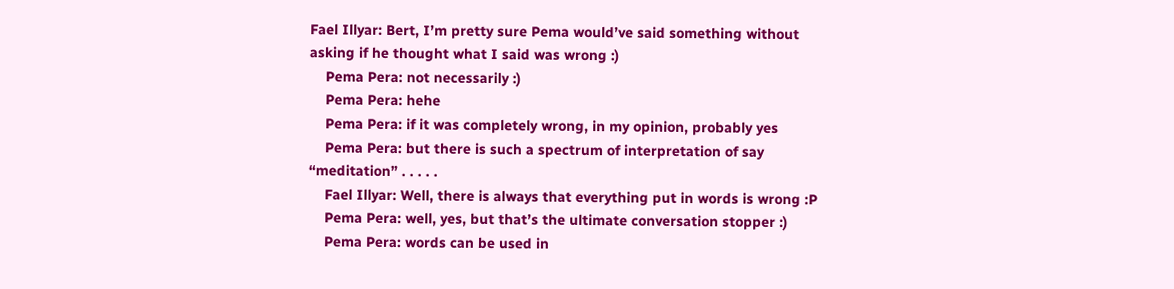Fael Illyar: Bert, I’m pretty sure Pema would’ve said something without asking if he thought what I said was wrong :)
    Pema Pera: not necessarily :)
    Pema Pera: hehe
    Pema Pera: if it was completely wrong, in my opinion, probably yes
    Pema Pera: but there is such a spectrum of interpretation of say “meditation” . . . . .
    Fael Illyar: Well, there is always that everything put in words is wrong :P
    Pema Pera: well, yes, but that’s the ultimate conversation stopper :)
    Pema Pera: words can be used in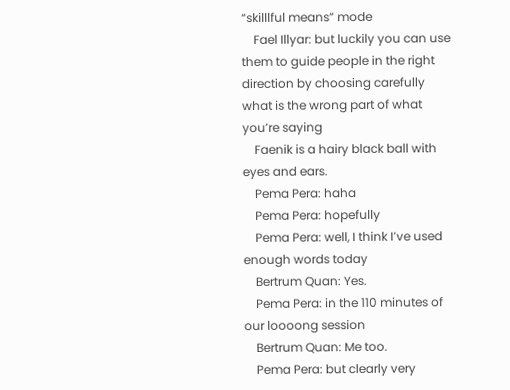“skilllful means” mode
    Fael Illyar: but luckily you can use them to guide people in the right direction by choosing carefully what is the wrong part of what you’re saying
    Faenik is a hairy black ball with eyes and ears.
    Pema Pera: haha
    Pema Pera: hopefully
    Pema Pera: well, I think I’ve used enough words today
    Bertrum Quan: Yes.
    Pema Pera: in the 110 minutes of our loooong session
    Bertrum Quan: Me too.
    Pema Pera: but clearly very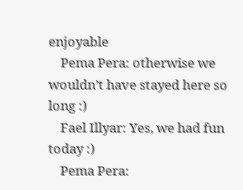enjoyable
    Pema Pera: otherwise we wouldn’t have stayed here so long :)
    Fael Illyar: Yes, we had fun today :)
    Pema Pera: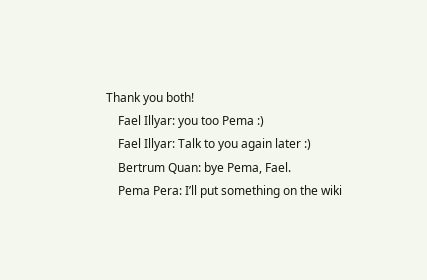Thank you both!
    Fael Illyar: you too Pema :)
    Fael Illyar: Talk to you again later :)
    Bertrum Quan: bye Pema, Fael.
    Pema Pera: I’ll put something on the wiki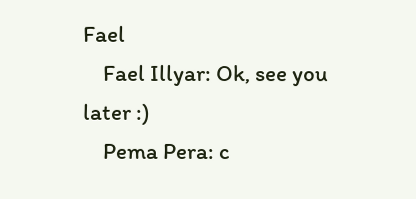Fael
    Fael Illyar: Ok, see you later :)
    Pema Pera: c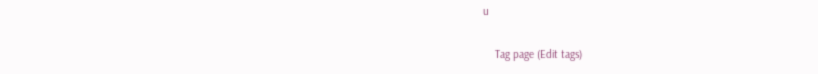u

    Tag page (Edit tags)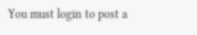You must login to post a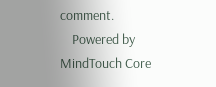comment.
    Powered by MindTouch Core